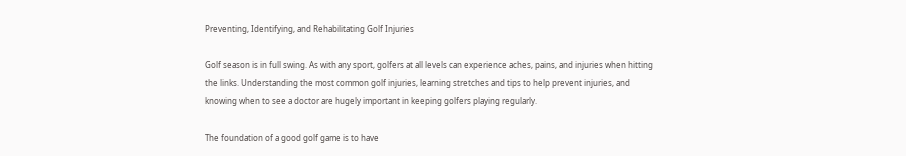Preventing, Identifying, and Rehabilitating Golf Injuries

Golf season is in full swing. As with any sport, golfers at all levels can experience aches, pains, and injuries when hitting the links. Understanding the most common golf injuries, learning stretches and tips to help prevent injuries, and knowing when to see a doctor are hugely important in keeping golfers playing regularly.

The foundation of a good golf game is to have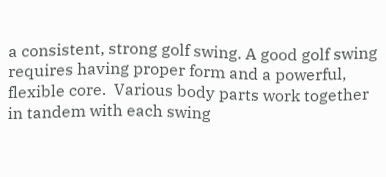a consistent, strong golf swing. A good golf swing  requires having proper form and a powerful, flexible core.  Various body parts work together in tandem with each swing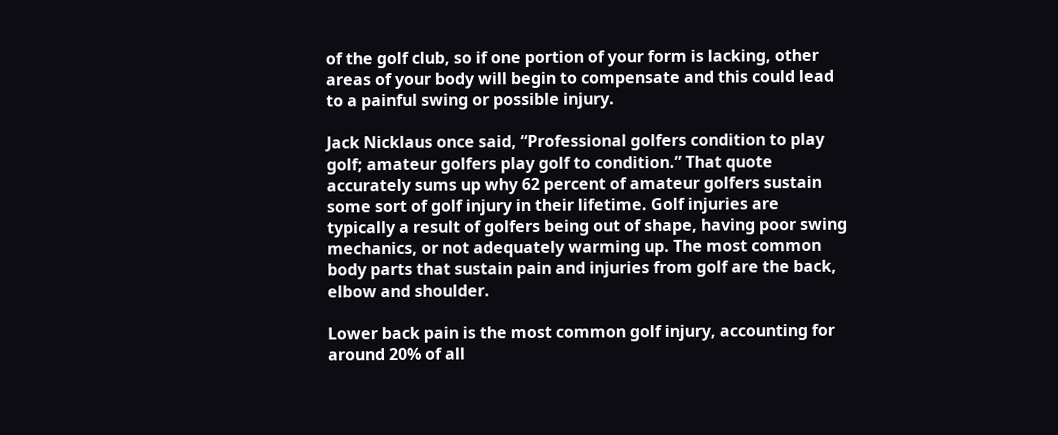of the golf club, so if one portion of your form is lacking, other areas of your body will begin to compensate and this could lead to a painful swing or possible injury.

Jack Nicklaus once said, “Professional golfers condition to play golf; amateur golfers play golf to condition.” That quote accurately sums up why 62 percent of amateur golfers sustain some sort of golf injury in their lifetime. Golf injuries are typically a result of golfers being out of shape, having poor swing mechanics, or not adequately warming up. The most common body parts that sustain pain and injuries from golf are the back, elbow and shoulder.

Lower back pain is the most common golf injury, accounting for around 20% of all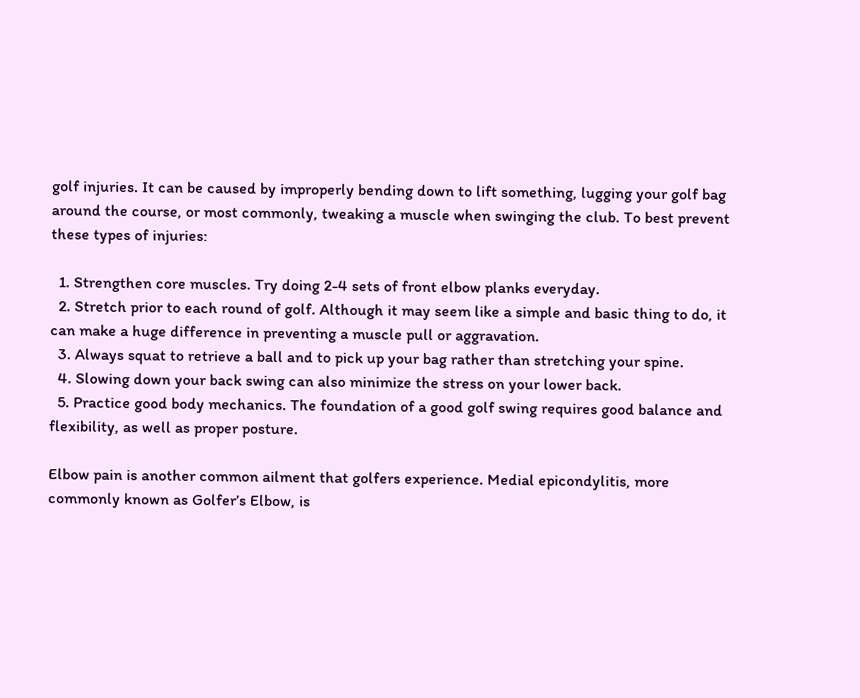golf injuries. It can be caused by improperly bending down to lift something, lugging your golf bag around the course, or most commonly, tweaking a muscle when swinging the club. To best prevent these types of injuries:

  1. Strengthen core muscles. Try doing 2-4 sets of front elbow planks everyday.
  2. Stretch prior to each round of golf. Although it may seem like a simple and basic thing to do, it can make a huge difference in preventing a muscle pull or aggravation.
  3. Always squat to retrieve a ball and to pick up your bag rather than stretching your spine.
  4. Slowing down your back swing can also minimize the stress on your lower back.
  5. Practice good body mechanics. The foundation of a good golf swing requires good balance and flexibility, as well as proper posture.

Elbow pain is another common ailment that golfers experience. Medial epicondylitis, more commonly known as Golfer’s Elbow, is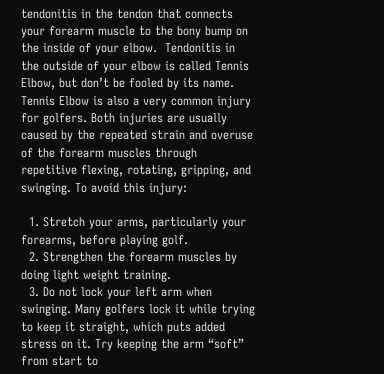tendonitis in the tendon that connects your forearm muscle to the bony bump on the inside of your elbow.  Tendonitis in the outside of your elbow is called Tennis Elbow, but don’t be fooled by its name. Tennis Elbow is also a very common injury for golfers. Both injuries are usually caused by the repeated strain and overuse of the forearm muscles through repetitive flexing, rotating, gripping, and swinging. To avoid this injury:

  1. Stretch your arms, particularly your forearms, before playing golf.
  2. Strengthen the forearm muscles by doing light weight training.
  3. Do not lock your left arm when swinging. Many golfers lock it while trying to keep it straight, which puts added stress on it. Try keeping the arm “soft” from start to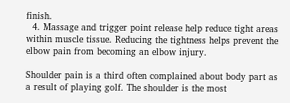finish.
  4. Massage and trigger point release help reduce tight areas within muscle tissue. Reducing the tightness helps prevent the elbow pain from becoming an elbow injury.

Shoulder pain is a third often complained about body part as a result of playing golf. The shoulder is the most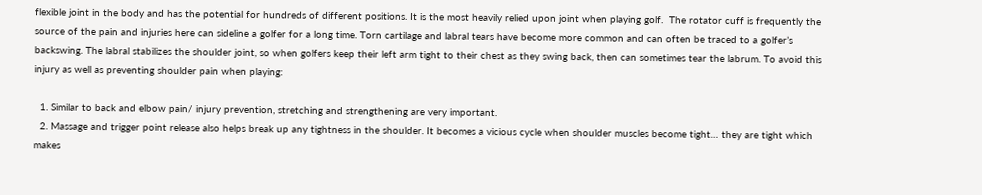flexible joint in the body and has the potential for hundreds of different positions. It is the most heavily relied upon joint when playing golf.  The rotator cuff is frequently the source of the pain and injuries here can sideline a golfer for a long time. Torn cartilage and labral tears have become more common and can often be traced to a golfer’s backswing. The labral stabilizes the shoulder joint, so when golfers keep their left arm tight to their chest as they swing back, then can sometimes tear the labrum. To avoid this injury as well as preventing shoulder pain when playing:

  1. Similar to back and elbow pain/ injury prevention, stretching and strengthening are very important.
  2. Massage and trigger point release also helps break up any tightness in the shoulder. It becomes a vicious cycle when shoulder muscles become tight… they are tight which makes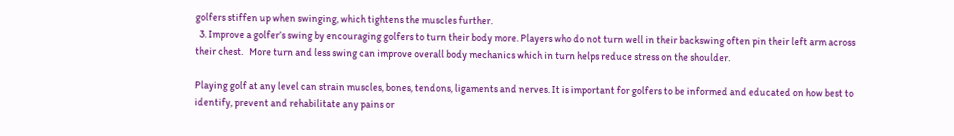golfers stiffen up when swinging, which tightens the muscles further.
  3. Improve a golfer’s swing by encouraging golfers to turn their body more. Players who do not turn well in their backswing often pin their left arm across their chest.   More turn and less swing can improve overall body mechanics which in turn helps reduce stress on the shoulder.

Playing golf at any level can strain muscles, bones, tendons, ligaments and nerves. It is important for golfers to be informed and educated on how best to identify, prevent and rehabilitate any pains or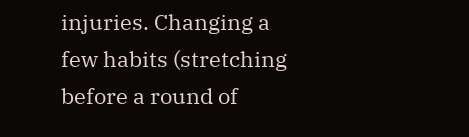injuries. Changing a few habits (stretching before a round of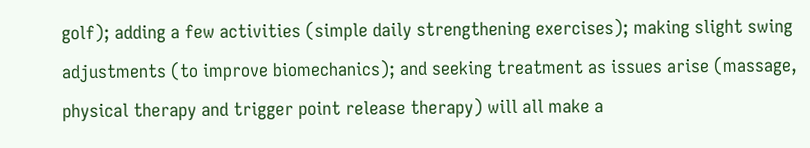golf); adding a few activities (simple daily strengthening exercises); making slight swing adjustments (to improve biomechanics); and seeking treatment as issues arise (massage, physical therapy and trigger point release therapy) will all make a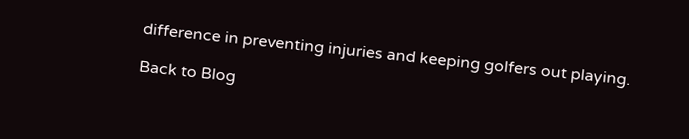difference in preventing injuries and keeping golfers out playing.

Back to Blog